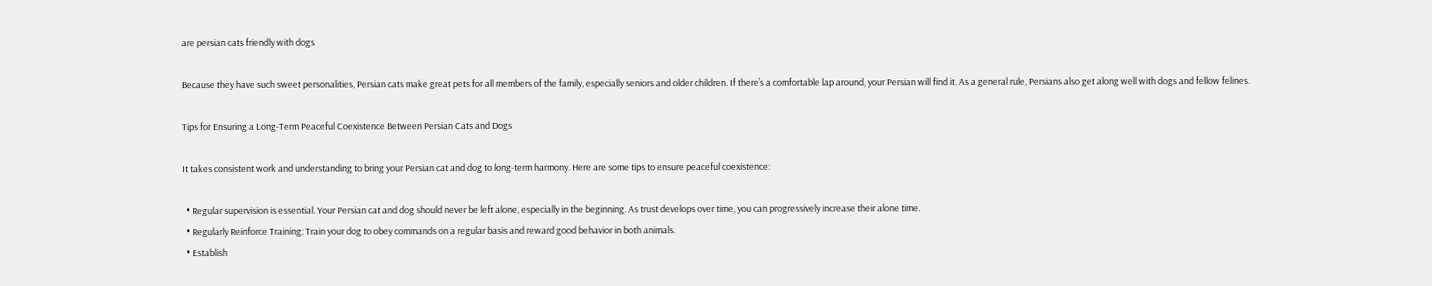are persian cats friendly with dogs

Because they have such sweet personalities, Persian cats make great pets for all members of the family, especially seniors and older children. If there’s a comfortable lap around, your Persian will find it. As a general rule, Persians also get along well with dogs and fellow felines.

Tips for Ensuring a Long-Term Peaceful Coexistence Between Persian Cats and Dogs

It takes consistent work and understanding to bring your Persian cat and dog to long-term harmony. Here are some tips to ensure peaceful coexistence:

  • Regular supervision is essential. Your Persian cat and dog should never be left alone, especially in the beginning. As trust develops over time, you can progressively increase their alone time.
  • Regularly Reinforce Training: Train your dog to obey commands on a regular basis and reward good behavior in both animals.
  • Establish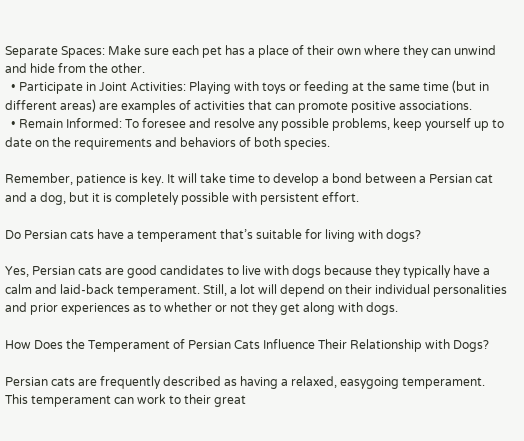Separate Spaces: Make sure each pet has a place of their own where they can unwind and hide from the other.
  • Participate in Joint Activities: Playing with toys or feeding at the same time (but in different areas) are examples of activities that can promote positive associations.
  • Remain Informed: To foresee and resolve any possible problems, keep yourself up to date on the requirements and behaviors of both species.

Remember, patience is key. It will take time to develop a bond between a Persian cat and a dog, but it is completely possible with persistent effort.

Do Persian cats have a temperament that’s suitable for living with dogs?

Yes, Persian cats are good candidates to live with dogs because they typically have a calm and laid-back temperament. Still, a lot will depend on their individual personalities and prior experiences as to whether or not they get along with dogs.

How Does the Temperament of Persian Cats Influence Their Relationship with Dogs?

Persian cats are frequently described as having a relaxed, easygoing temperament. This temperament can work to their great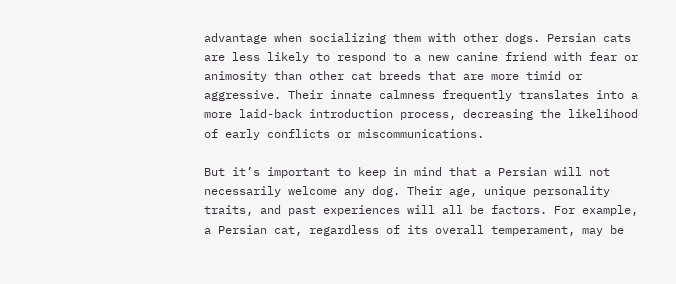advantage when socializing them with other dogs. Persian cats are less likely to respond to a new canine friend with fear or animosity than other cat breeds that are more timid or aggressive. Their innate calmness frequently translates into a more laid-back introduction process, decreasing the likelihood of early conflicts or miscommunications.

But it’s important to keep in mind that a Persian will not necessarily welcome any dog. Their age, unique personality traits, and past experiences will all be factors. For example, a Persian cat, regardless of its overall temperament, may be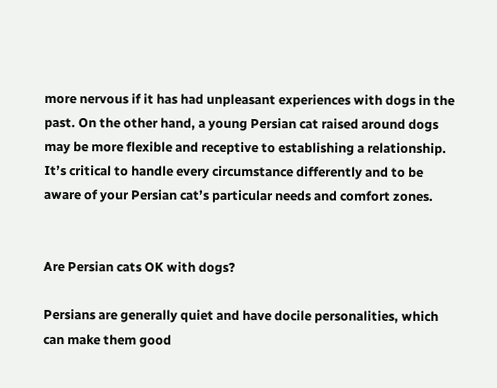more nervous if it has had unpleasant experiences with dogs in the past. On the other hand, a young Persian cat raised around dogs may be more flexible and receptive to establishing a relationship. It’s critical to handle every circumstance differently and to be aware of your Persian cat’s particular needs and comfort zones.


Are Persian cats OK with dogs?

Persians are generally quiet and have docile personalities, which can make them good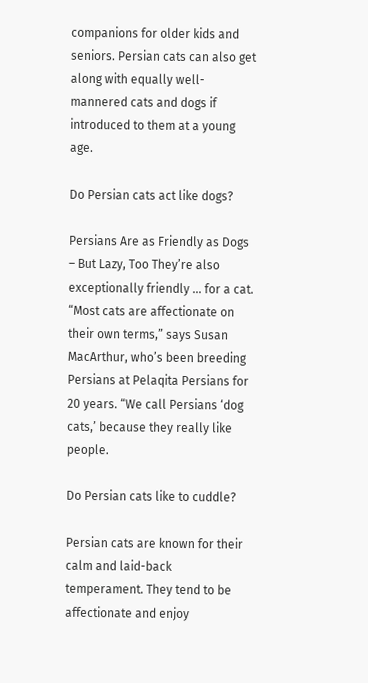companions for older kids and seniors. Persian cats can also get along with equally well-mannered cats and dogs if introduced to them at a young age.

Do Persian cats act like dogs?

Persians Are as Friendly as Dogs – But Lazy, Too They’re also exceptionally friendly … for a cat. “Most cats are affectionate on their own terms,” says Susan MacArthur, who’s been breeding Persians at Pelaqita Persians for 20 years. “We call Persians ‘dog cats,’ because they really like people.

Do Persian cats like to cuddle?

Persian cats are known for their calm and laid-back temperament. They tend to be affectionate and enjoy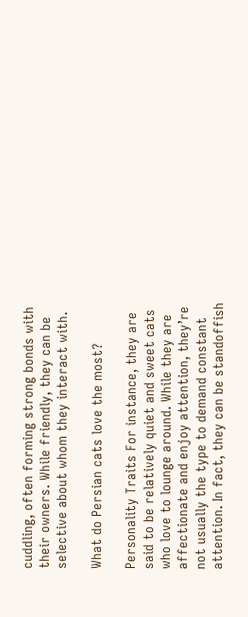cuddling, often forming strong bonds with their owners. While friendly, they can be selective about whom they interact with.

What do Persian cats love the most?

Personality Traits For instance, they are said to be relatively quiet and sweet cats who love to lounge around. While they are affectionate and enjoy attention, they’re not usually the type to demand constant attention. In fact, they can be standoffish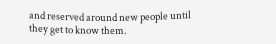and reserved around new people until they get to know them.